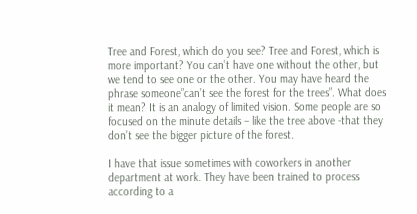Tree and Forest, which do you see? Tree and Forest, which is more important? You can’t have one without the other, but we tend to see one or the other. You may have heard the phrase someone”can’t see the forest for the trees”. What does it mean? It is an analogy of limited vision. Some people are so focused on the minute details – like the tree above -that they don’t see the bigger picture of the forest.

I have that issue sometimes with coworkers in another department at work. They have been trained to process according to a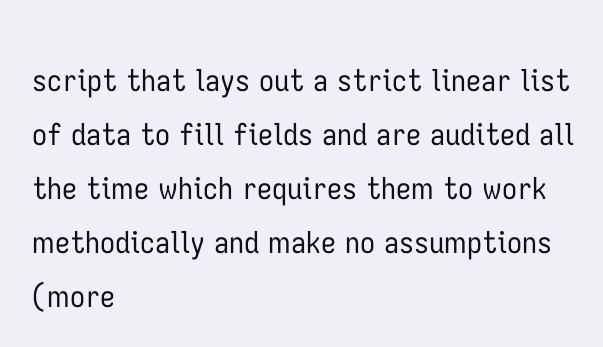script that lays out a strict linear list of data to fill fields and are audited all the time which requires them to work methodically and make no assumptions (more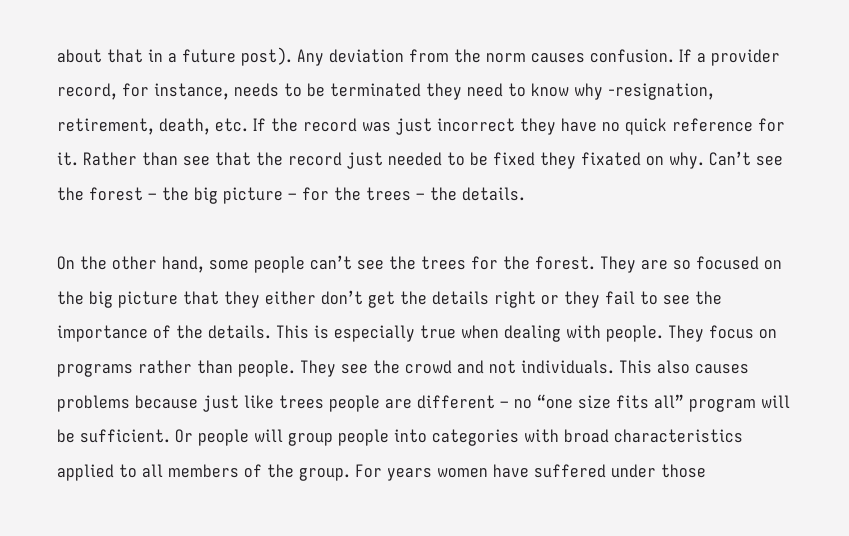about that in a future post). Any deviation from the norm causes confusion. If a provider record, for instance, needs to be terminated they need to know why -resignation, retirement, death, etc. If the record was just incorrect they have no quick reference for it. Rather than see that the record just needed to be fixed they fixated on why. Can’t see the forest – the big picture – for the trees – the details.

On the other hand, some people can’t see the trees for the forest. They are so focused on the big picture that they either don’t get the details right or they fail to see the importance of the details. This is especially true when dealing with people. They focus on programs rather than people. They see the crowd and not individuals. This also causes problems because just like trees people are different – no “one size fits all” program will be sufficient. Or people will group people into categories with broad characteristics applied to all members of the group. For years women have suffered under those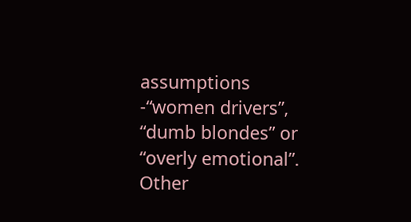assumptions -“women drivers”, “dumb blondes” or “overly emotional”. Other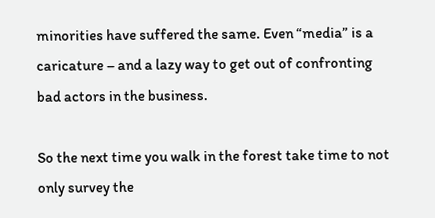minorities have suffered the same. Even “media” is a caricature – and a lazy way to get out of confronting bad actors in the business.

So the next time you walk in the forest take time to not only survey the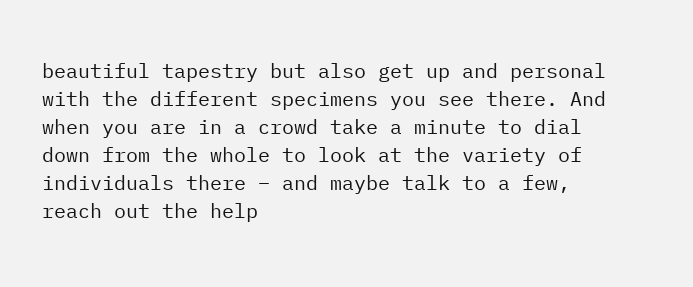beautiful tapestry but also get up and personal with the different specimens you see there. And when you are in a crowd take a minute to dial down from the whole to look at the variety of individuals there – and maybe talk to a few, reach out the help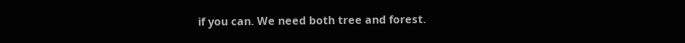if you can. We need both tree and forest.